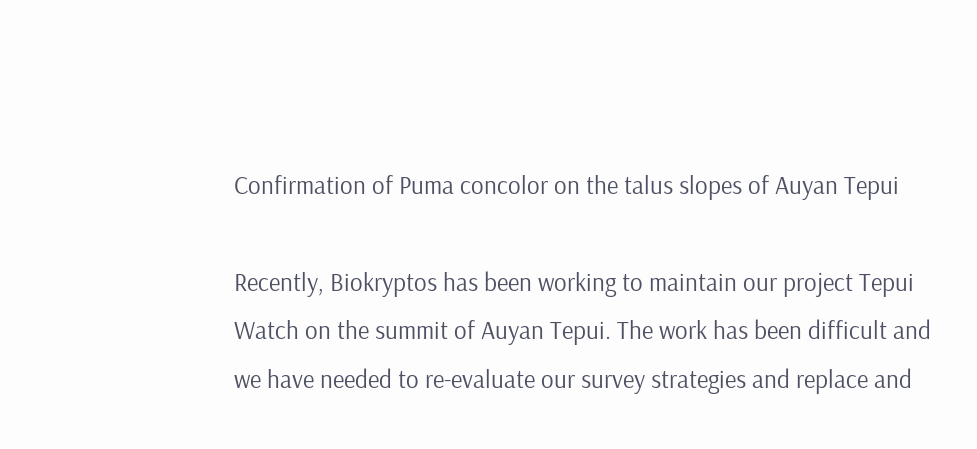Confirmation of Puma concolor on the talus slopes of Auyan Tepui

Recently, Biokryptos has been working to maintain our project Tepui Watch on the summit of Auyan Tepui. The work has been difficult and we have needed to re-evaluate our survey strategies and replace and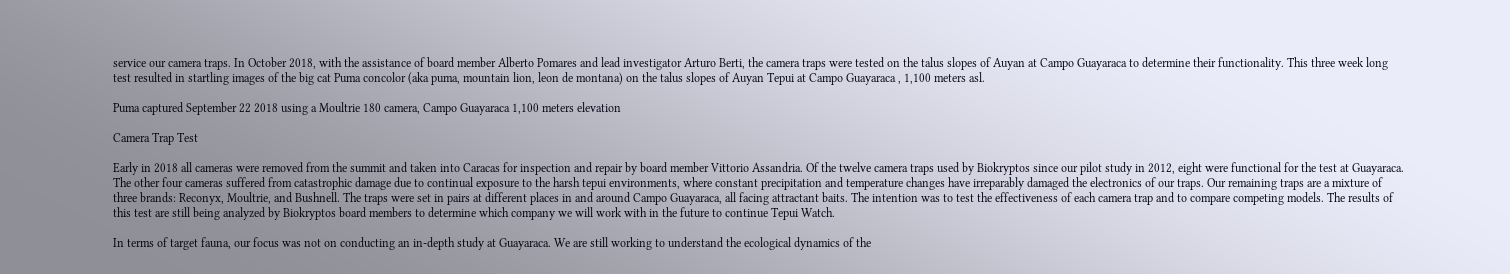service our camera traps. In October 2018, with the assistance of board member Alberto Pomares and lead investigator Arturo Berti, the camera traps were tested on the talus slopes of Auyan at Campo Guayaraca to determine their functionality. This three week long test resulted in startling images of the big cat Puma concolor (aka puma, mountain lion, leon de montana) on the talus slopes of Auyan Tepui at Campo Guayaraca , 1,100 meters asl.

Puma captured September 22 2018 using a Moultrie 180 camera, Campo Guayaraca 1,100 meters elevation

Camera Trap Test

Early in 2018 all cameras were removed from the summit and taken into Caracas for inspection and repair by board member Vittorio Assandria. Of the twelve camera traps used by Biokryptos since our pilot study in 2012, eight were functional for the test at Guayaraca. The other four cameras suffered from catastrophic damage due to continual exposure to the harsh tepui environments, where constant precipitation and temperature changes have irreparably damaged the electronics of our traps. Our remaining traps are a mixture of three brands: Reconyx, Moultrie, and Bushnell. The traps were set in pairs at different places in and around Campo Guayaraca, all facing attractant baits. The intention was to test the effectiveness of each camera trap and to compare competing models. The results of this test are still being analyzed by Biokryptos board members to determine which company we will work with in the future to continue Tepui Watch.

In terms of target fauna, our focus was not on conducting an in-depth study at Guayaraca. We are still working to understand the ecological dynamics of the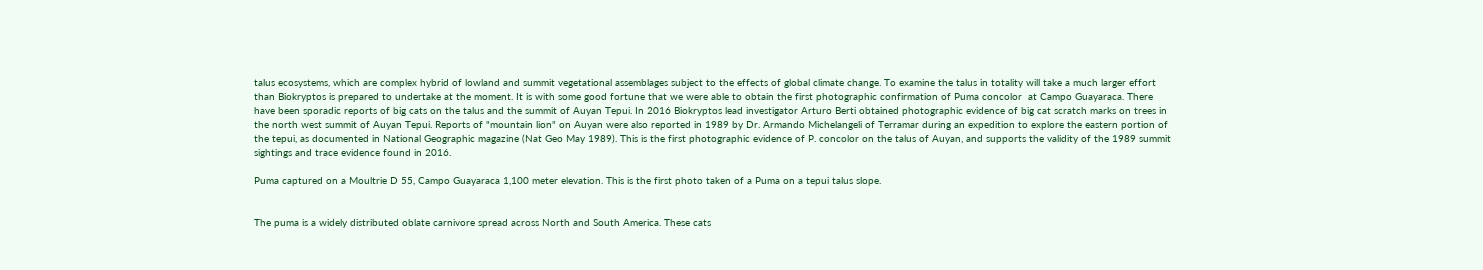talus ecosystems, which are complex hybrid of lowland and summit vegetational assemblages subject to the effects of global climate change. To examine the talus in totality will take a much larger effort than Biokryptos is prepared to undertake at the moment. It is with some good fortune that we were able to obtain the first photographic confirmation of Puma concolor  at Campo Guayaraca. There have been sporadic reports of big cats on the talus and the summit of Auyan Tepui. In 2016 Biokryptos lead investigator Arturo Berti obtained photographic evidence of big cat scratch marks on trees in the north west summit of Auyan Tepui. Reports of "mountain lion" on Auyan were also reported in 1989 by Dr. Armando Michelangeli of Terramar during an expedition to explore the eastern portion of the tepui, as documented in National Geographic magazine (Nat Geo May 1989). This is the first photographic evidence of P. concolor on the talus of Auyan, and supports the validity of the 1989 summit sightings and trace evidence found in 2016.

Puma captured on a Moultrie D 55, Campo Guayaraca 1,100 meter elevation. This is the first photo taken of a Puma on a tepui talus slope.


The puma is a widely distributed oblate carnivore spread across North and South America. These cats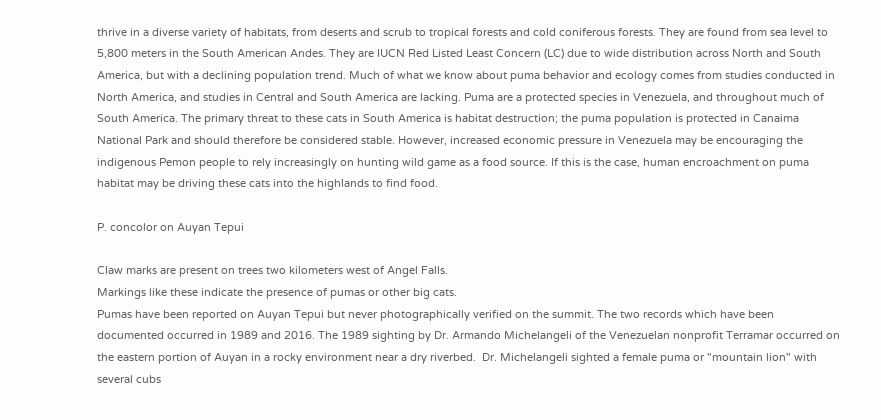thrive in a diverse variety of habitats, from deserts and scrub to tropical forests and cold coniferous forests. They are found from sea level to 5,800 meters in the South American Andes. They are IUCN Red Listed Least Concern (LC) due to wide distribution across North and South America, but with a declining population trend. Much of what we know about puma behavior and ecology comes from studies conducted in North America, and studies in Central and South America are lacking. Puma are a protected species in Venezuela, and throughout much of South America. The primary threat to these cats in South America is habitat destruction; the puma population is protected in Canaima National Park and should therefore be considered stable. However, increased economic pressure in Venezuela may be encouraging the indigenous Pemon people to rely increasingly on hunting wild game as a food source. If this is the case, human encroachment on puma habitat may be driving these cats into the highlands to find food.

P. concolor on Auyan Tepui

Claw marks are present on trees two kilometers west of Angel Falls.
Markings like these indicate the presence of pumas or other big cats.
Pumas have been reported on Auyan Tepui but never photographically verified on the summit. The two records which have been documented occurred in 1989 and 2016. The 1989 sighting by Dr. Armando Michelangeli of the Venezuelan nonprofit Terramar occurred on the eastern portion of Auyan in a rocky environment near a dry riverbed.  Dr. Michelangeli sighted a female puma or "mountain lion" with several cubs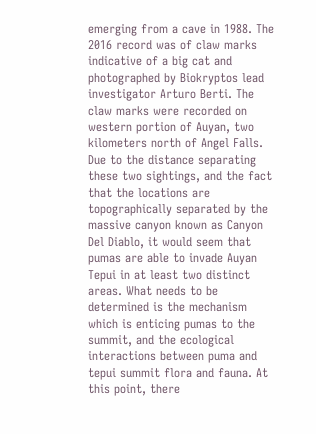emerging from a cave in 1988. The 2016 record was of claw marks indicative of a big cat and photographed by Biokryptos lead investigator Arturo Berti. The claw marks were recorded on western portion of Auyan, two kilometers north of Angel Falls. Due to the distance separating these two sightings, and the fact that the locations are topographically separated by the massive canyon known as Canyon Del Diablo, it would seem that pumas are able to invade Auyan Tepui in at least two distinct areas. What needs to be determined is the mechanism which is enticing pumas to the summit, and the ecological interactions between puma and tepui summit flora and fauna. At this point, there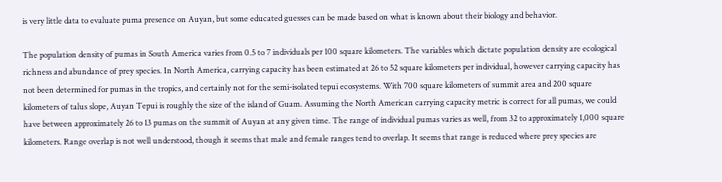is very little data to evaluate puma presence on Auyan, but some educated guesses can be made based on what is known about their biology and behavior.

The population density of pumas in South America varies from 0.5 to 7 individuals per 100 square kilometers. The variables which dictate population density are ecological richness and abundance of prey species. In North America, carrying capacity has been estimated at 26 to 52 square kilometers per individual, however carrying capacity has not been determined for pumas in the tropics, and certainly not for the semi-isolated tepui ecosystems. With 700 square kilometers of summit area and 200 square kilometers of talus slope, Auyan Tepui is roughly the size of the island of Guam. Assuming the North American carrying capacity metric is correct for all pumas, we could have between approximately 26 to 13 pumas on the summit of Auyan at any given time. The range of individual pumas varies as well, from 32 to approximately 1,000 square kilometers. Range overlap is not well understood, though it seems that male and female ranges tend to overlap. It seems that range is reduced where prey species are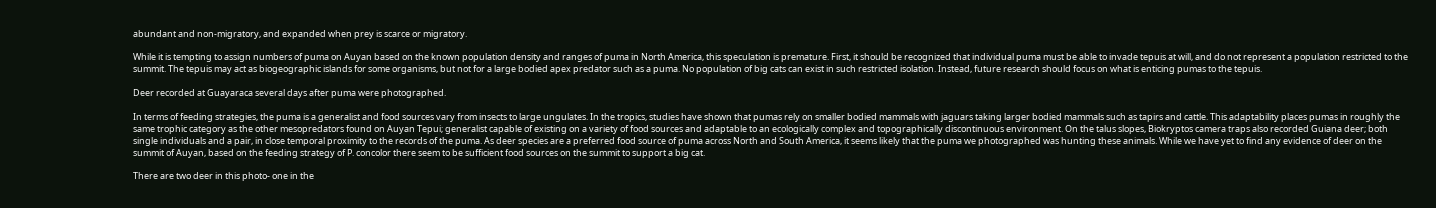abundant and non-migratory, and expanded when prey is scarce or migratory.

While it is tempting to assign numbers of puma on Auyan based on the known population density and ranges of puma in North America, this speculation is premature. First, it should be recognized that individual puma must be able to invade tepuis at will, and do not represent a population restricted to the summit. The tepuis may act as biogeographic islands for some organisms, but not for a large bodied apex predator such as a puma. No population of big cats can exist in such restricted isolation. Instead, future research should focus on what is enticing pumas to the tepuis.

Deer recorded at Guayaraca several days after puma were photographed.

In terms of feeding strategies, the puma is a generalist and food sources vary from insects to large ungulates. In the tropics, studies have shown that pumas rely on smaller bodied mammals with jaguars taking larger bodied mammals such as tapirs and cattle. This adaptability places pumas in roughly the same trophic category as the other mesopredators found on Auyan Tepui; generalist capable of existing on a variety of food sources and adaptable to an ecologically complex and topographically discontinuous environment. On the talus slopes, Biokryptos camera traps also recorded Guiana deer; both single individuals and a pair, in close temporal proximity to the records of the puma. As deer species are a preferred food source of puma across North and South America, it seems likely that the puma we photographed was hunting these animals. While we have yet to find any evidence of deer on the summit of Auyan, based on the feeding strategy of P. concolor there seem to be sufficient food sources on the summit to support a big cat.

There are two deer in this photo- one in the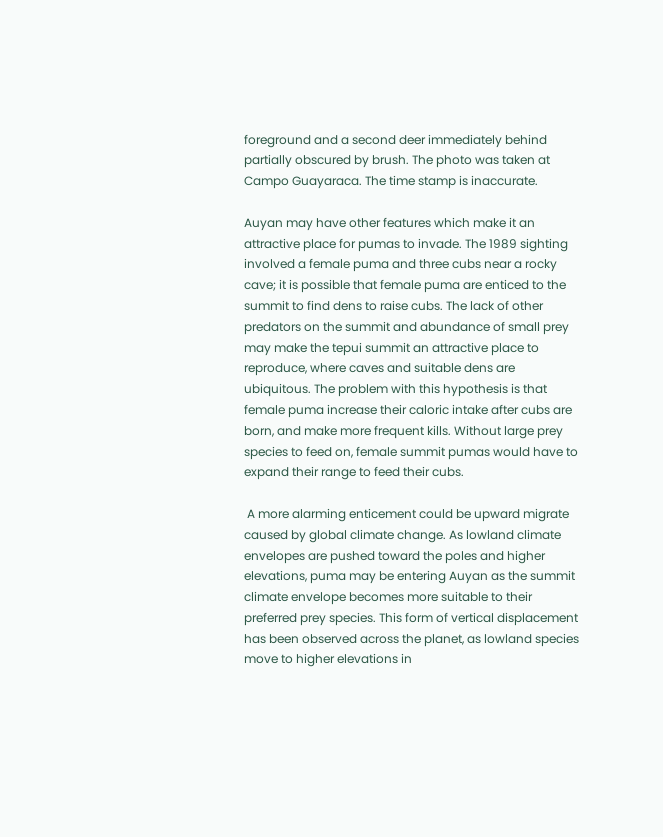foreground and a second deer immediately behind partially obscured by brush. The photo was taken at Campo Guayaraca. The time stamp is inaccurate.

Auyan may have other features which make it an attractive place for pumas to invade. The 1989 sighting involved a female puma and three cubs near a rocky cave; it is possible that female puma are enticed to the summit to find dens to raise cubs. The lack of other predators on the summit and abundance of small prey may make the tepui summit an attractive place to reproduce, where caves and suitable dens are ubiquitous. The problem with this hypothesis is that female puma increase their caloric intake after cubs are born, and make more frequent kills. Without large prey species to feed on, female summit pumas would have to expand their range to feed their cubs.

 A more alarming enticement could be upward migrate caused by global climate change. As lowland climate envelopes are pushed toward the poles and higher elevations, puma may be entering Auyan as the summit climate envelope becomes more suitable to their preferred prey species. This form of vertical displacement has been observed across the planet, as lowland species move to higher elevations in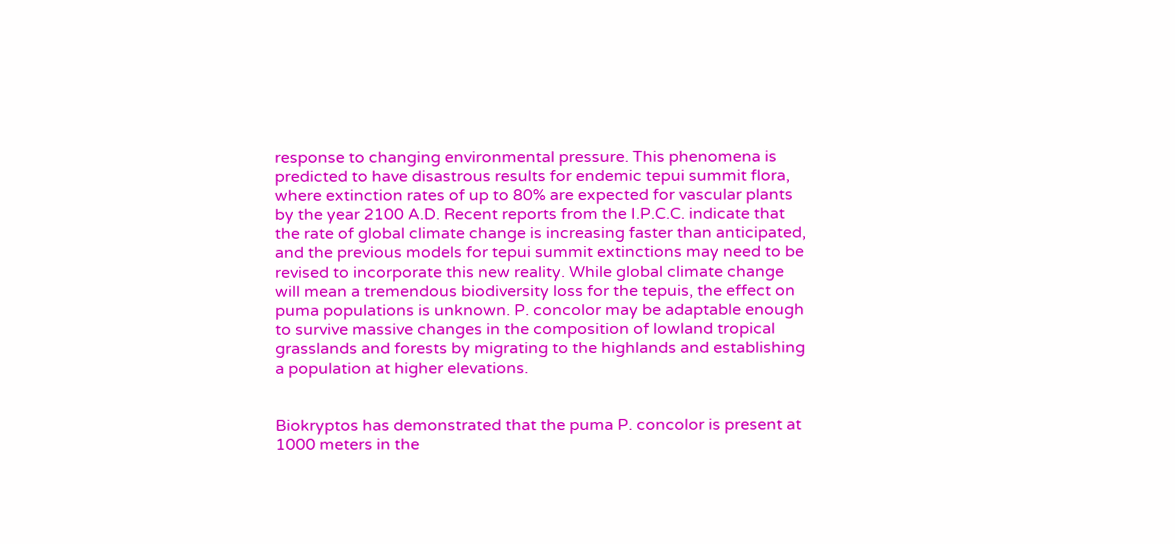response to changing environmental pressure. This phenomena is predicted to have disastrous results for endemic tepui summit flora, where extinction rates of up to 80% are expected for vascular plants by the year 2100 A.D. Recent reports from the I.P.C.C. indicate that the rate of global climate change is increasing faster than anticipated, and the previous models for tepui summit extinctions may need to be revised to incorporate this new reality. While global climate change will mean a tremendous biodiversity loss for the tepuis, the effect on puma populations is unknown. P. concolor may be adaptable enough to survive massive changes in the composition of lowland tropical grasslands and forests by migrating to the highlands and establishing a population at higher elevations.


Biokryptos has demonstrated that the puma P. concolor is present at 1000 meters in the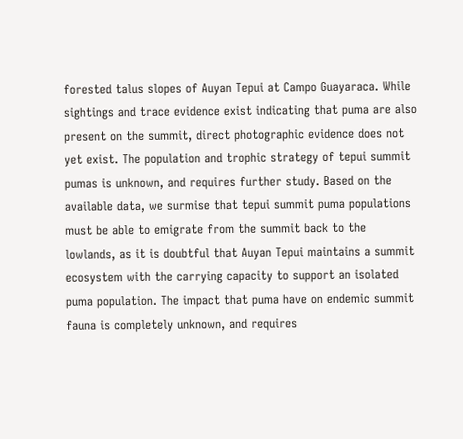forested talus slopes of Auyan Tepui at Campo Guayaraca. While sightings and trace evidence exist indicating that puma are also present on the summit, direct photographic evidence does not yet exist. The population and trophic strategy of tepui summit pumas is unknown, and requires further study. Based on the available data, we surmise that tepui summit puma populations must be able to emigrate from the summit back to the lowlands, as it is doubtful that Auyan Tepui maintains a summit ecosystem with the carrying capacity to support an isolated puma population. The impact that puma have on endemic summit fauna is completely unknown, and requires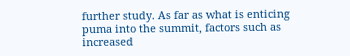further study. As far as what is enticing puma into the summit, factors such as increased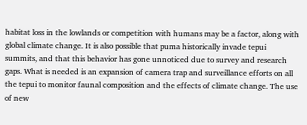habitat loss in the lowlands or competition with humans may be a factor, along with global climate change. It is also possible that puma historically invade tepui summits, and that this behavior has gone unnoticed due to survey and research gaps. What is needed is an expansion of camera trap and surveillance efforts on all the tepui to monitor faunal composition and the effects of climate change. The use of new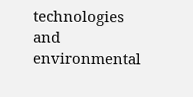technologies and environmental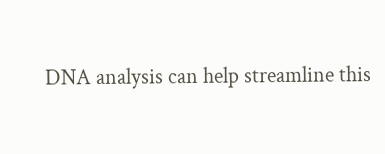DNA analysis can help streamline this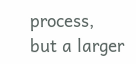process, but a larger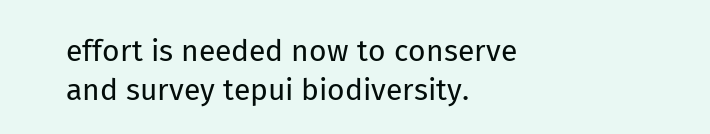effort is needed now to conserve and survey tepui biodiversity.